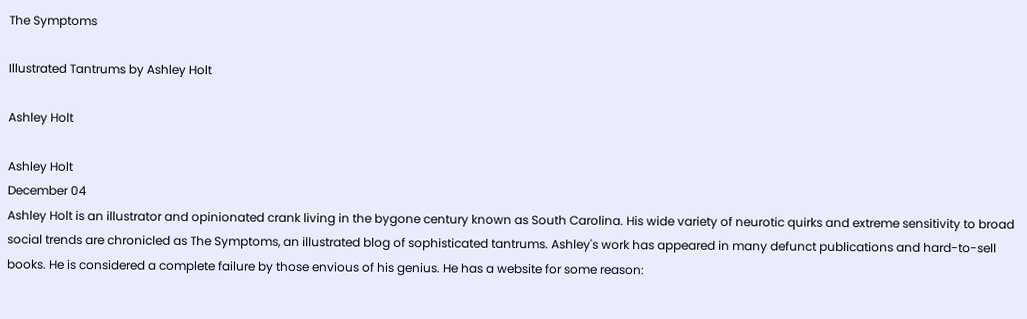The Symptoms

Illustrated Tantrums by Ashley Holt

Ashley Holt

Ashley Holt
December 04
Ashley Holt is an illustrator and opinionated crank living in the bygone century known as South Carolina. His wide variety of neurotic quirks and extreme sensitivity to broad social trends are chronicled as The Symptoms, an illustrated blog of sophisticated tantrums. Ashley's work has appeared in many defunct publications and hard-to-sell books. He is considered a complete failure by those envious of his genius. He has a website for some reason: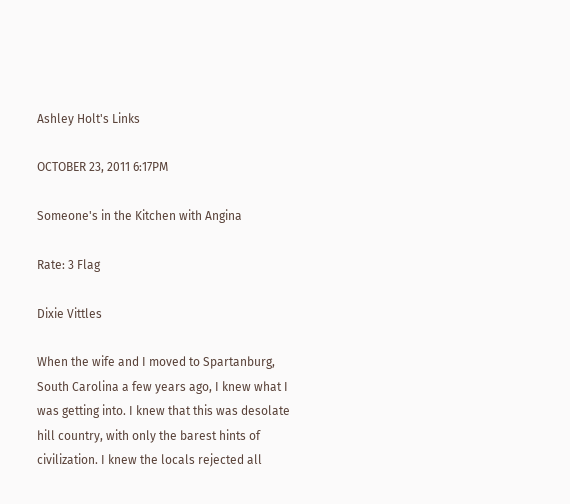Ashley Holt's Links

OCTOBER 23, 2011 6:17PM

Someone's in the Kitchen with Angina

Rate: 3 Flag

Dixie Vittles

When the wife and I moved to Spartanburg, South Carolina a few years ago, I knew what I was getting into. I knew that this was desolate hill country, with only the barest hints of civilization. I knew the locals rejected all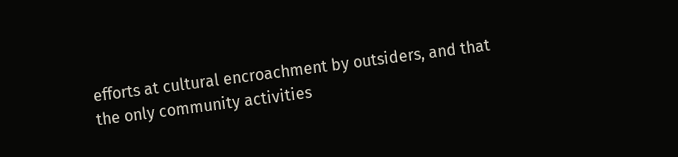efforts at cultural encroachment by outsiders, and that the only community activities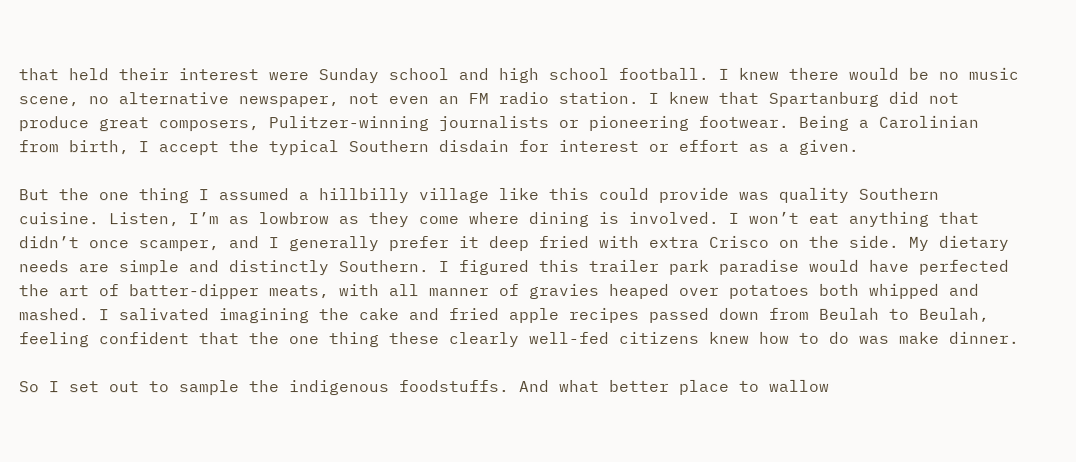that held their interest were Sunday school and high school football. I knew there would be no music scene, no alternative newspaper, not even an FM radio station. I knew that Spartanburg did not produce great composers, Pulitzer-winning journalists or pioneering footwear. Being a Carolinian from birth, I accept the typical Southern disdain for interest or effort as a given.

But the one thing I assumed a hillbilly village like this could provide was quality Southern cuisine. Listen, I’m as lowbrow as they come where dining is involved. I won’t eat anything that didn’t once scamper, and I generally prefer it deep fried with extra Crisco on the side. My dietary needs are simple and distinctly Southern. I figured this trailer park paradise would have perfected the art of batter-dipper meats, with all manner of gravies heaped over potatoes both whipped and mashed. I salivated imagining the cake and fried apple recipes passed down from Beulah to Beulah, feeling confident that the one thing these clearly well-fed citizens knew how to do was make dinner.

So I set out to sample the indigenous foodstuffs. And what better place to wallow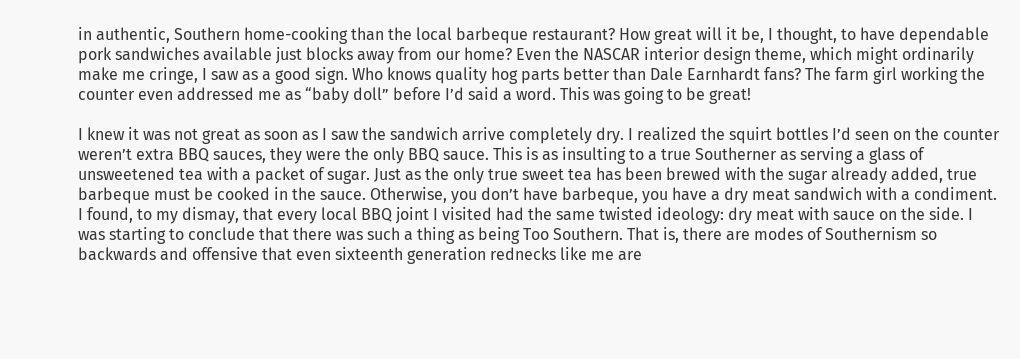in authentic, Southern home-cooking than the local barbeque restaurant? How great will it be, I thought, to have dependable pork sandwiches available just blocks away from our home? Even the NASCAR interior design theme, which might ordinarily make me cringe, I saw as a good sign. Who knows quality hog parts better than Dale Earnhardt fans? The farm girl working the counter even addressed me as “baby doll” before I’d said a word. This was going to be great!

I knew it was not great as soon as I saw the sandwich arrive completely dry. I realized the squirt bottles I’d seen on the counter weren’t extra BBQ sauces, they were the only BBQ sauce. This is as insulting to a true Southerner as serving a glass of unsweetened tea with a packet of sugar. Just as the only true sweet tea has been brewed with the sugar already added, true barbeque must be cooked in the sauce. Otherwise, you don’t have barbeque, you have a dry meat sandwich with a condiment. I found, to my dismay, that every local BBQ joint I visited had the same twisted ideology: dry meat with sauce on the side. I was starting to conclude that there was such a thing as being Too Southern. That is, there are modes of Southernism so backwards and offensive that even sixteenth generation rednecks like me are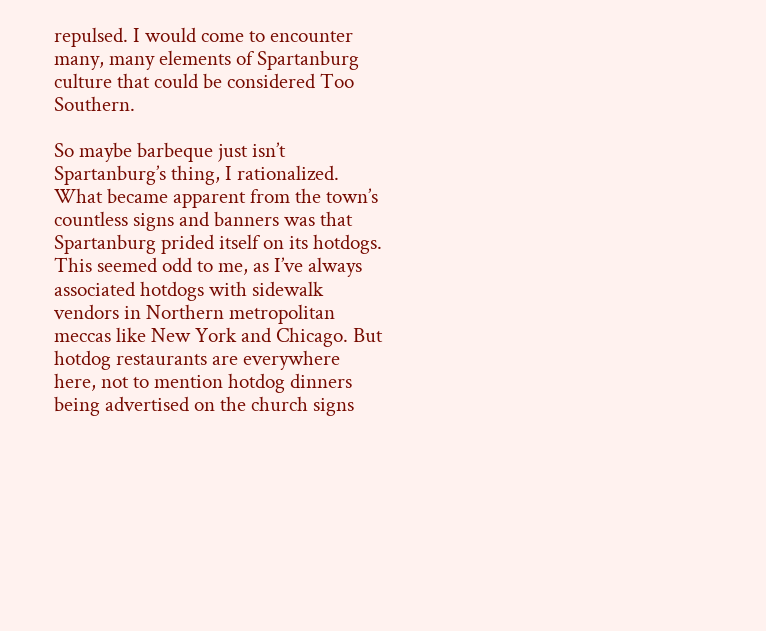repulsed. I would come to encounter many, many elements of Spartanburg culture that could be considered Too Southern.

So maybe barbeque just isn’t Spartanburg’s thing, I rationalized. What became apparent from the town’s countless signs and banners was that Spartanburg prided itself on its hotdogs. This seemed odd to me, as I’ve always associated hotdogs with sidewalk vendors in Northern metropolitan meccas like New York and Chicago. But hotdog restaurants are everywhere here, not to mention hotdog dinners being advertised on the church signs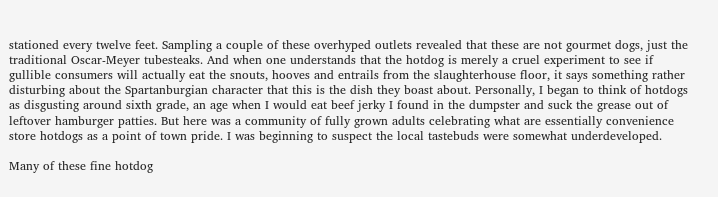stationed every twelve feet. Sampling a couple of these overhyped outlets revealed that these are not gourmet dogs, just the traditional Oscar-Meyer tubesteaks. And when one understands that the hotdog is merely a cruel experiment to see if gullible consumers will actually eat the snouts, hooves and entrails from the slaughterhouse floor, it says something rather disturbing about the Spartanburgian character that this is the dish they boast about. Personally, I began to think of hotdogs as disgusting around sixth grade, an age when I would eat beef jerky I found in the dumpster and suck the grease out of leftover hamburger patties. But here was a community of fully grown adults celebrating what are essentially convenience store hotdogs as a point of town pride. I was beginning to suspect the local tastebuds were somewhat underdeveloped.

Many of these fine hotdog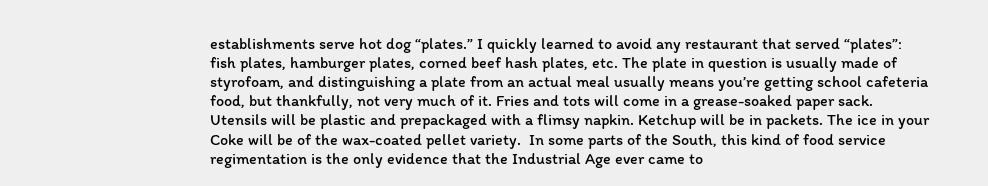establishments serve hot dog “plates.” I quickly learned to avoid any restaurant that served “plates”: fish plates, hamburger plates, corned beef hash plates, etc. The plate in question is usually made of styrofoam, and distinguishing a plate from an actual meal usually means you’re getting school cafeteria food, but thankfully, not very much of it. Fries and tots will come in a grease-soaked paper sack. Utensils will be plastic and prepackaged with a flimsy napkin. Ketchup will be in packets. The ice in your Coke will be of the wax-coated pellet variety.  In some parts of the South, this kind of food service regimentation is the only evidence that the Industrial Age ever came to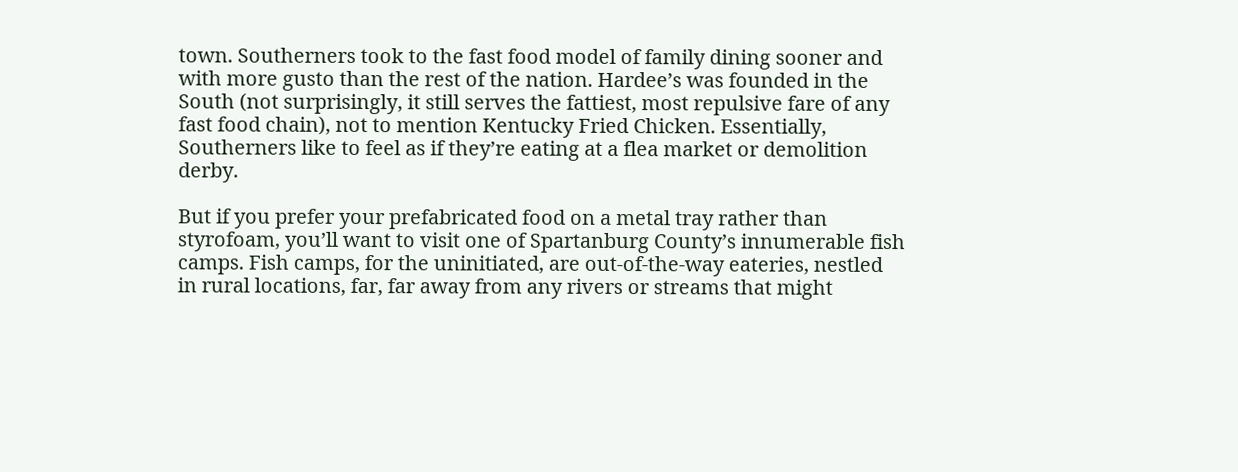town. Southerners took to the fast food model of family dining sooner and with more gusto than the rest of the nation. Hardee’s was founded in the South (not surprisingly, it still serves the fattiest, most repulsive fare of any fast food chain), not to mention Kentucky Fried Chicken. Essentially, Southerners like to feel as if they’re eating at a flea market or demolition derby.

But if you prefer your prefabricated food on a metal tray rather than styrofoam, you’ll want to visit one of Spartanburg County’s innumerable fish camps. Fish camps, for the uninitiated, are out-of-the-way eateries, nestled in rural locations, far, far away from any rivers or streams that might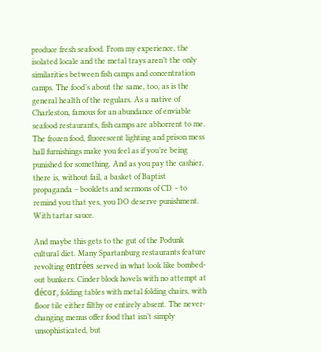produce fresh seafood. From my experience, the isolated locale and the metal trays aren’t the only similarities between fish camps and concentration camps. The food’s about the same, too, as is the general health of the regulars. As a native of Charleston, famous for an abundance of enviable seafood restaurants, fish camps are abhorrent to me. The frozen food, fluorescent lighting and prison mess hall furnishings make you feel as if you’re being punished for something. And as you pay the cashier, there is, without fail, a basket of Baptist propaganda – booklets and sermons of CD – to remind you that yes, you DO deserve punishment. With tartar sauce.

And maybe this gets to the gut of the Podunk cultural diet. Many Spartanburg restaurants feature revolting entrées served in what look like bombed-out bunkers. Cinder block hovels with no attempt at décor, folding tables with metal folding chairs, with floor tile either filthy or entirely absent. The never-changing menus offer food that isn’t simply unsophisticated, but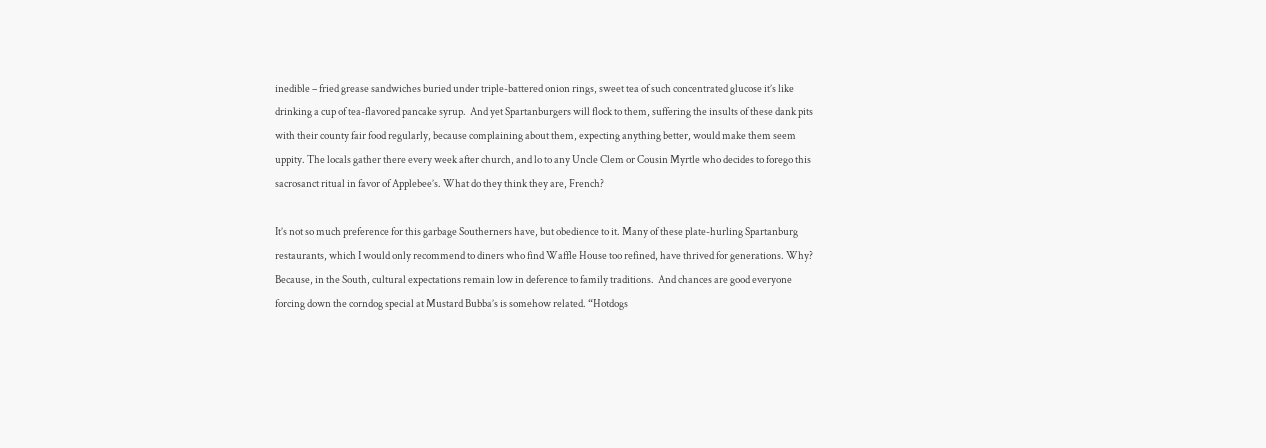inedible – fried grease sandwiches buried under triple-battered onion rings, sweet tea of such concentrated glucose it’s like drinking a cup of tea-flavored pancake syrup.  And yet Spartanburgers will flock to them, suffering the insults of these dank pits with their county fair food regularly, because complaining about them, expecting anything better, would make them seem uppity. The locals gather there every week after church, and lo to any Uncle Clem or Cousin Myrtle who decides to forego this sacrosanct ritual in favor of Applebee’s. What do they think they are, French?

It’s not so much preference for this garbage Southerners have, but obedience to it. Many of these plate-hurling Spartanburg restaurants, which I would only recommend to diners who find Waffle House too refined, have thrived for generations. Why? Because, in the South, cultural expectations remain low in deference to family traditions.  And chances are good everyone forcing down the corndog special at Mustard Bubba’s is somehow related. “Hotdogs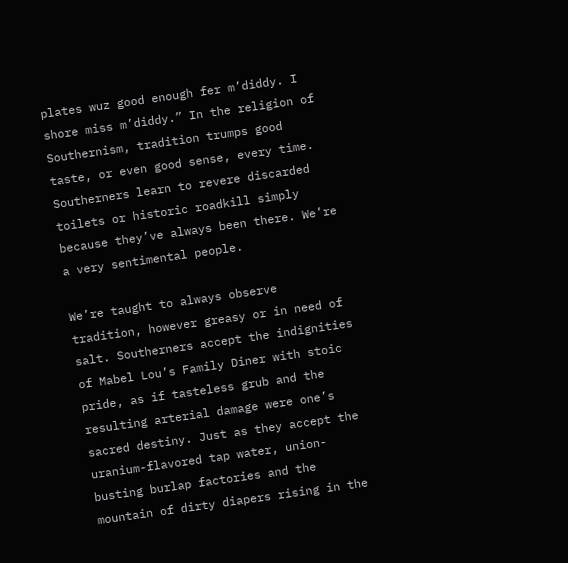plates wuz good enough fer m’diddy. I shore miss m’diddy.” In the religion of Southernism, tradition trumps good taste, or even good sense, every time. Southerners learn to revere discarded toilets or historic roadkill simply because they’ve always been there. We’re a very sentimental people.

We’re taught to always observe tradition, however greasy or in need of salt. Southerners accept the indignities of Mabel Lou’s Family Diner with stoic pride, as if tasteless grub and the resulting arterial damage were one’s sacred destiny. Just as they accept the uranium-flavored tap water, union-busting burlap factories and the mountain of dirty diapers rising in the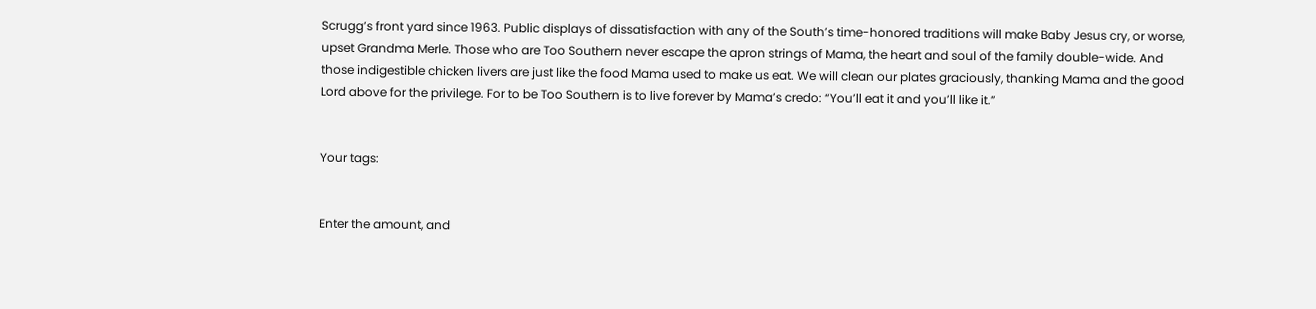Scrugg’s front yard since 1963. Public displays of dissatisfaction with any of the South’s time-honored traditions will make Baby Jesus cry, or worse, upset Grandma Merle. Those who are Too Southern never escape the apron strings of Mama, the heart and soul of the family double-wide. And those indigestible chicken livers are just like the food Mama used to make us eat. We will clean our plates graciously, thanking Mama and the good Lord above for the privilege. For to be Too Southern is to live forever by Mama’s credo: “You’ll eat it and you’ll like it.”


Your tags:


Enter the amount, and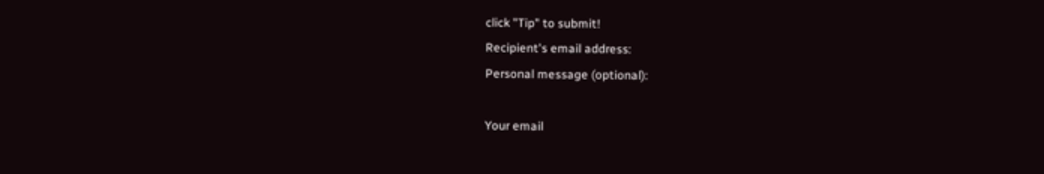click "Tip" to submit!
Recipient's email address:
Personal message (optional):

Your email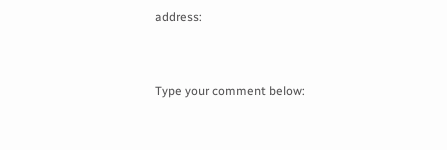address:


Type your comment below: